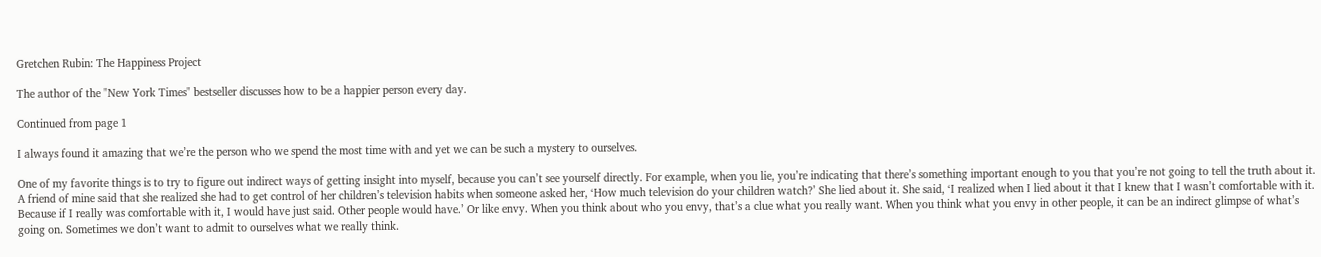Gretchen Rubin: The Happiness Project

The author of the "New York Times" bestseller discusses how to be a happier person every day.

Continued from page 1

I always found it amazing that we’re the person who we spend the most time with and yet we can be such a mystery to ourselves.

One of my favorite things is to try to figure out indirect ways of getting insight into myself, because you can’t see yourself directly. For example, when you lie, you’re indicating that there’s something important enough to you that you’re not going to tell the truth about it. A friend of mine said that she realized she had to get control of her children’s television habits when someone asked her, ‘How much television do your children watch?’ She lied about it. She said, ‘I realized when I lied about it that I knew that I wasn’t comfortable with it. Because if I really was comfortable with it, I would have just said. Other people would have.’ Or like envy. When you think about who you envy, that’s a clue what you really want. When you think what you envy in other people, it can be an indirect glimpse of what’s going on. Sometimes we don’t want to admit to ourselves what we really think.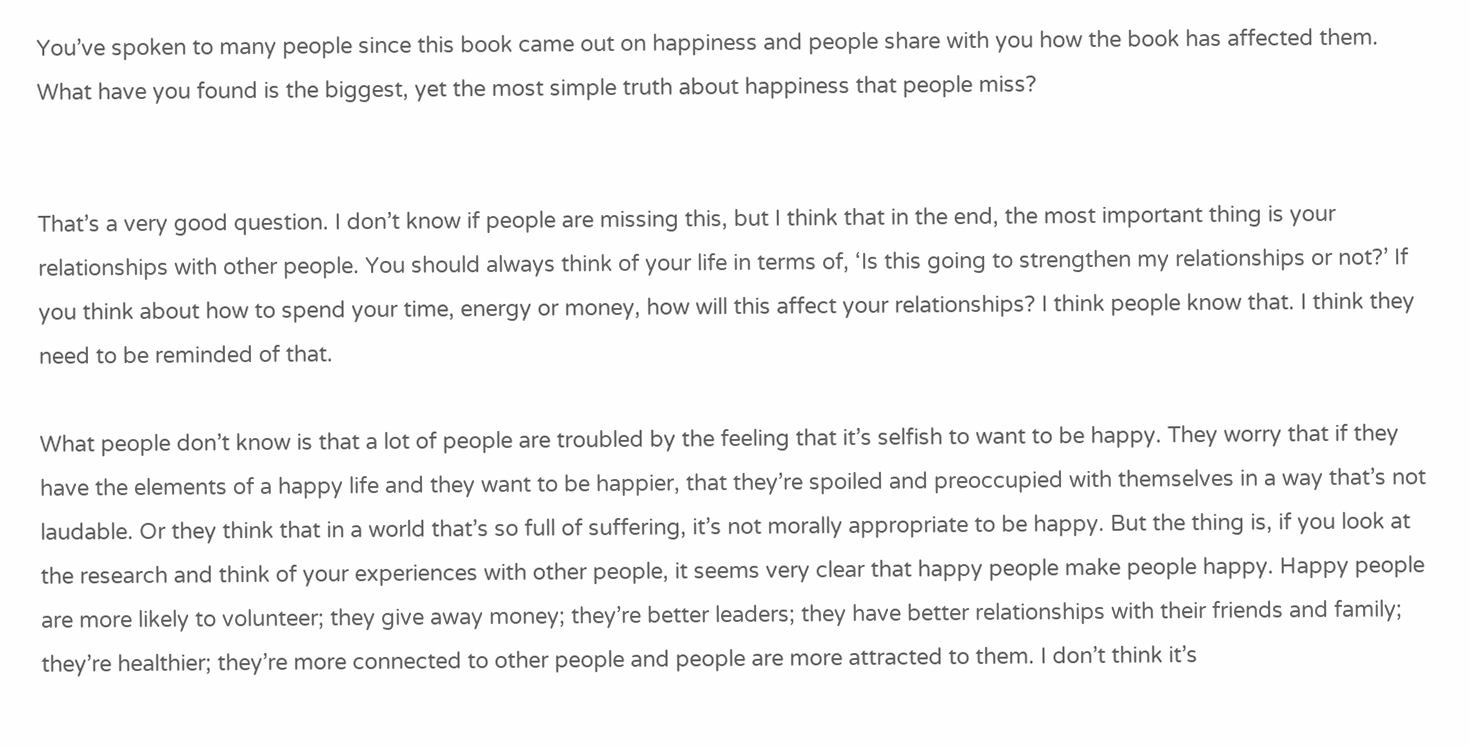You’ve spoken to many people since this book came out on happiness and people share with you how the book has affected them. What have you found is the biggest, yet the most simple truth about happiness that people miss?


That’s a very good question. I don’t know if people are missing this, but I think that in the end, the most important thing is your relationships with other people. You should always think of your life in terms of, ‘Is this going to strengthen my relationships or not?’ If you think about how to spend your time, energy or money, how will this affect your relationships? I think people know that. I think they need to be reminded of that.

What people don’t know is that a lot of people are troubled by the feeling that it’s selfish to want to be happy. They worry that if they have the elements of a happy life and they want to be happier, that they’re spoiled and preoccupied with themselves in a way that’s not laudable. Or they think that in a world that’s so full of suffering, it’s not morally appropriate to be happy. But the thing is, if you look at the research and think of your experiences with other people, it seems very clear that happy people make people happy. Happy people are more likely to volunteer; they give away money; they’re better leaders; they have better relationships with their friends and family; they’re healthier; they’re more connected to other people and people are more attracted to them. I don’t think it’s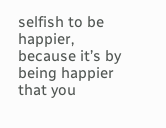selfish to be happier, because it’s by being happier that you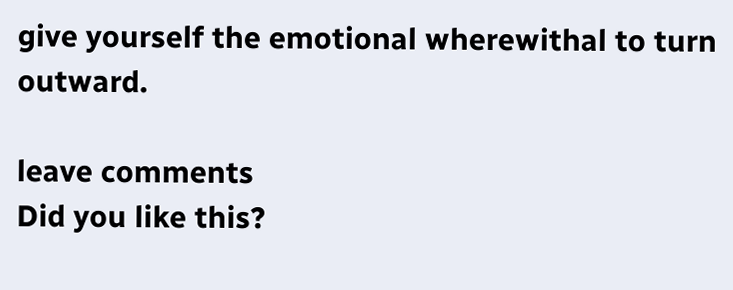give yourself the emotional wherewithal to turn outward.

leave comments
Did you like this?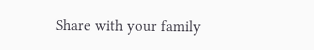Share with your family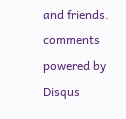and friends.
comments powered by Disqus